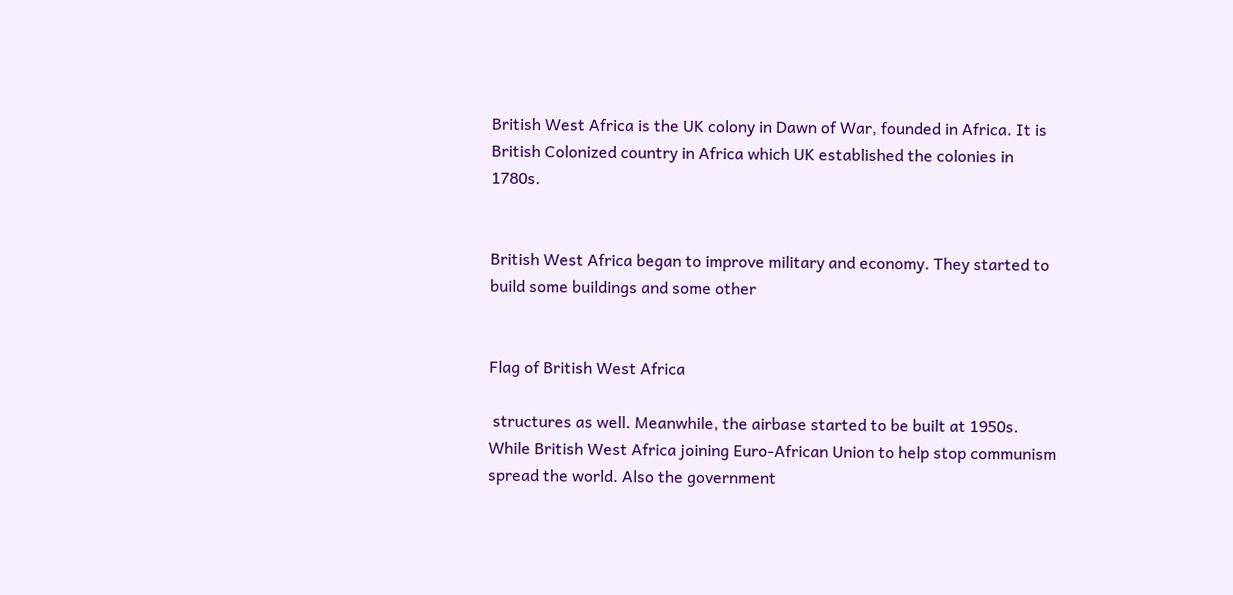British West Africa is the UK colony in Dawn of War, founded in Africa. It is British Colonized country in Africa which UK established the colonies in 1780s.


British West Africa began to improve military and economy. They started to build some buildings and some other


Flag of British West Africa

 structures as well. Meanwhile, the airbase started to be built at 1950s. While British West Africa joining Euro-African Union to help stop communism spread the world. Also the government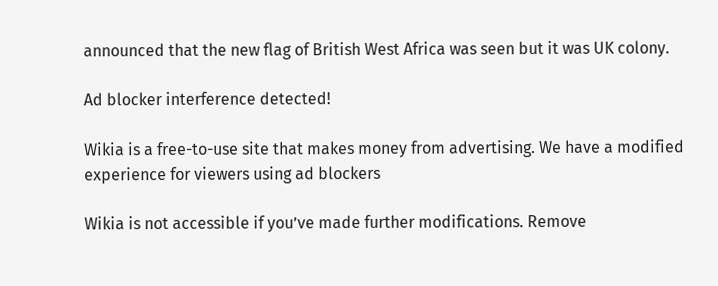announced that the new flag of British West Africa was seen but it was UK colony.

Ad blocker interference detected!

Wikia is a free-to-use site that makes money from advertising. We have a modified experience for viewers using ad blockers

Wikia is not accessible if you’ve made further modifications. Remove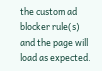the custom ad blocker rule(s) and the page will load as expected.